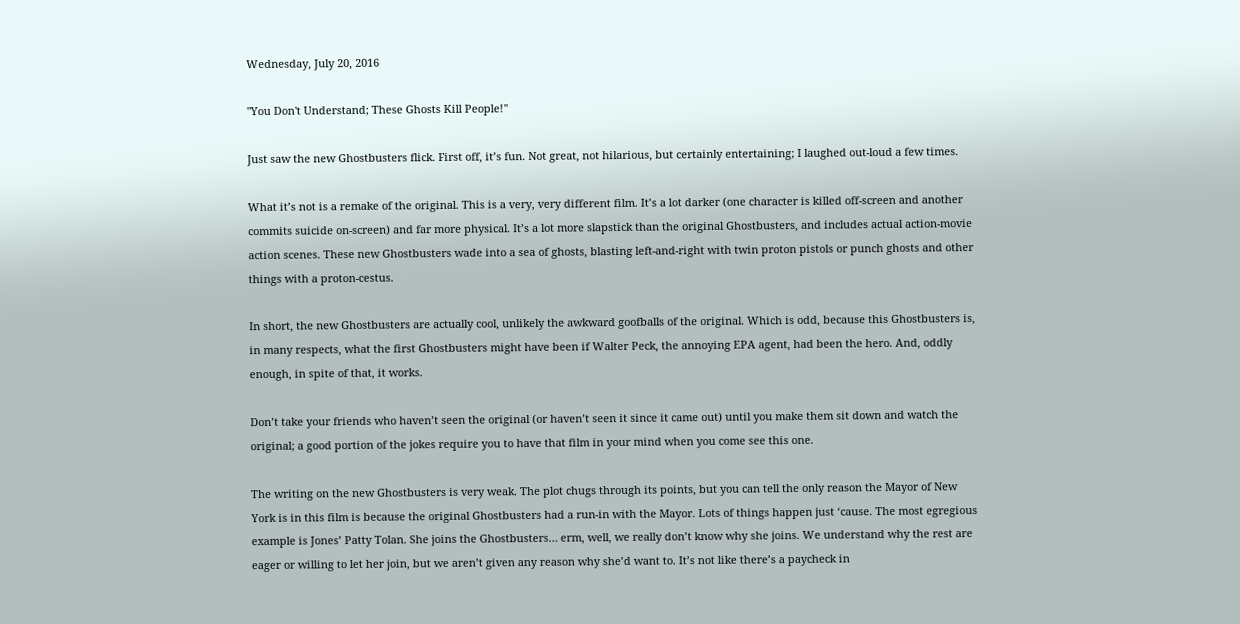Wednesday, July 20, 2016

"You Don't Understand; These Ghosts Kill People!"

Just saw the new Ghostbusters flick. First off, it’s fun. Not great, not hilarious, but certainly entertaining; I laughed out-loud a few times.

What it’s not is a remake of the original. This is a very, very different film. It’s a lot darker (one character is killed off-screen and another commits suicide on-screen) and far more physical. It’s a lot more slapstick than the original Ghostbusters, and includes actual action-movie action scenes. These new Ghostbusters wade into a sea of ghosts, blasting left-and-right with twin proton pistols or punch ghosts and other things with a proton-cestus.

In short, the new Ghostbusters are actually cool, unlikely the awkward goofballs of the original. Which is odd, because this Ghostbusters is, in many respects, what the first Ghostbusters might have been if Walter Peck, the annoying EPA agent, had been the hero. And, oddly enough, in spite of that, it works.

Don’t take your friends who haven’t seen the original (or haven’t seen it since it came out) until you make them sit down and watch the original; a good portion of the jokes require you to have that film in your mind when you come see this one.

The writing on the new Ghostbusters is very weak. The plot chugs through its points, but you can tell the only reason the Mayor of New York is in this film is because the original Ghostbusters had a run-in with the Mayor. Lots of things happen just ‘cause. The most egregious example is Jones’ Patty Tolan. She joins the Ghostbusters… erm, well, we really don’t know why she joins. We understand why the rest are eager or willing to let her join, but we aren’t given any reason why she’d want to. It’s not like there’s a paycheck in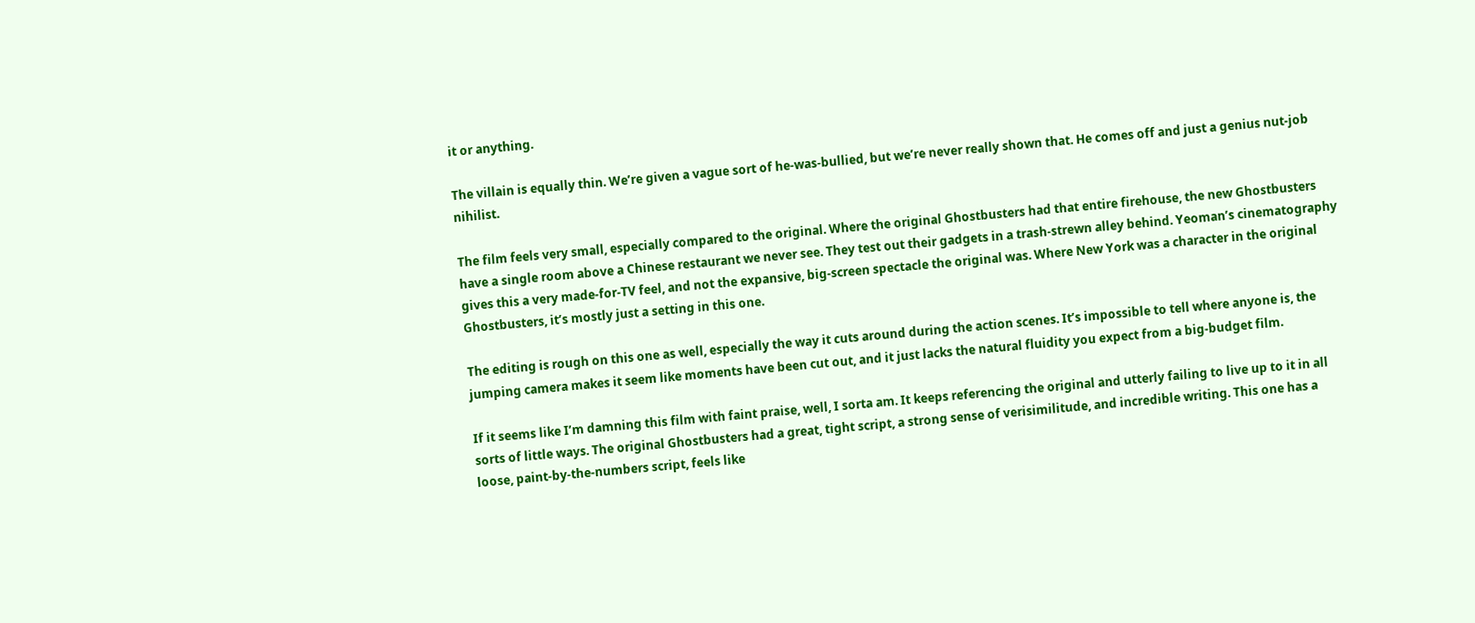it or anything.

The villain is equally thin. We’re given a vague sort of he-was-bullied, but we’re never really shown that. He comes off and just a genius nut-job nihilist.

The film feels very small, especially compared to the original. Where the original Ghostbusters had that entire firehouse, the new Ghostbusters have a single room above a Chinese restaurant we never see. They test out their gadgets in a trash-strewn alley behind. Yeoman’s cinematography gives this a very made-for-TV feel, and not the expansive, big-screen spectacle the original was. Where New York was a character in the original Ghostbusters, it’s mostly just a setting in this one.

The editing is rough on this one as well, especially the way it cuts around during the action scenes. It’s impossible to tell where anyone is, the jumping camera makes it seem like moments have been cut out, and it just lacks the natural fluidity you expect from a big-budget film.

If it seems like I’m damning this film with faint praise, well, I sorta am. It keeps referencing the original and utterly failing to live up to it in all sorts of little ways. The original Ghostbusters had a great, tight script, a strong sense of verisimilitude, and incredible writing. This one has a loose, paint-by-the-numbers script, feels like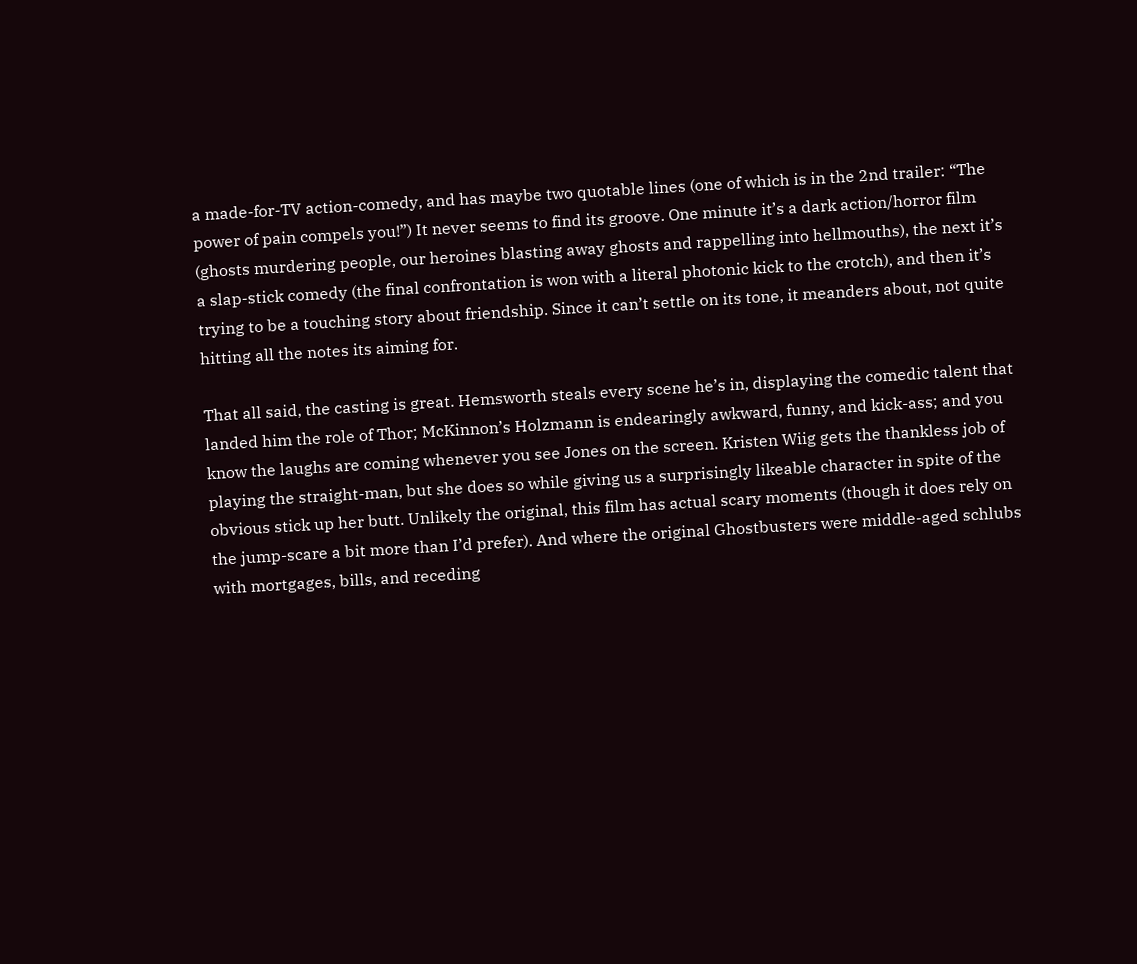a made-for-TV action-comedy, and has maybe two quotable lines (one of which is in the 2nd trailer: “The power of pain compels you!”) It never seems to find its groove. One minute it’s a dark action/horror film (ghosts murdering people, our heroines blasting away ghosts and rappelling into hellmouths), the next it’s a slap-stick comedy (the final confrontation is won with a literal photonic kick to the crotch), and then it’s trying to be a touching story about friendship. Since it can’t settle on its tone, it meanders about, not quite hitting all the notes its aiming for.

That all said, the casting is great. Hemsworth steals every scene he’s in, displaying the comedic talent that landed him the role of Thor; McKinnon’s Holzmann is endearingly awkward, funny, and kick-ass; and you know the laughs are coming whenever you see Jones on the screen. Kristen Wiig gets the thankless job of playing the straight-man, but she does so while giving us a surprisingly likeable character in spite of the obvious stick up her butt. Unlikely the original, this film has actual scary moments (though it does rely on the jump-scare a bit more than I’d prefer). And where the original Ghostbusters were middle-aged schlubs with mortgages, bills, and receding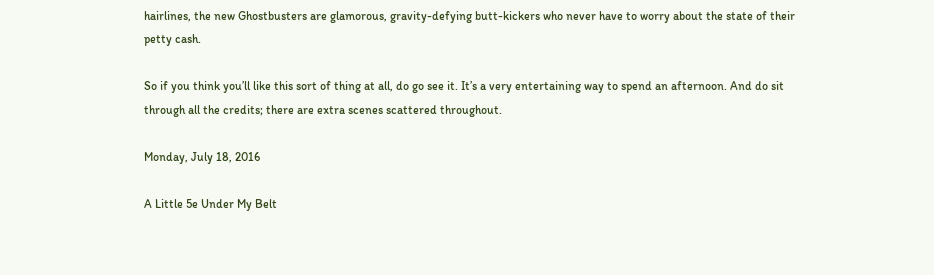hairlines, the new Ghostbusters are glamorous, gravity-defying butt-kickers who never have to worry about the state of their petty cash.

So if you think you’ll like this sort of thing at all, do go see it. It’s a very entertaining way to spend an afternoon. And do sit through all the credits; there are extra scenes scattered throughout.

Monday, July 18, 2016

A Little 5e Under My Belt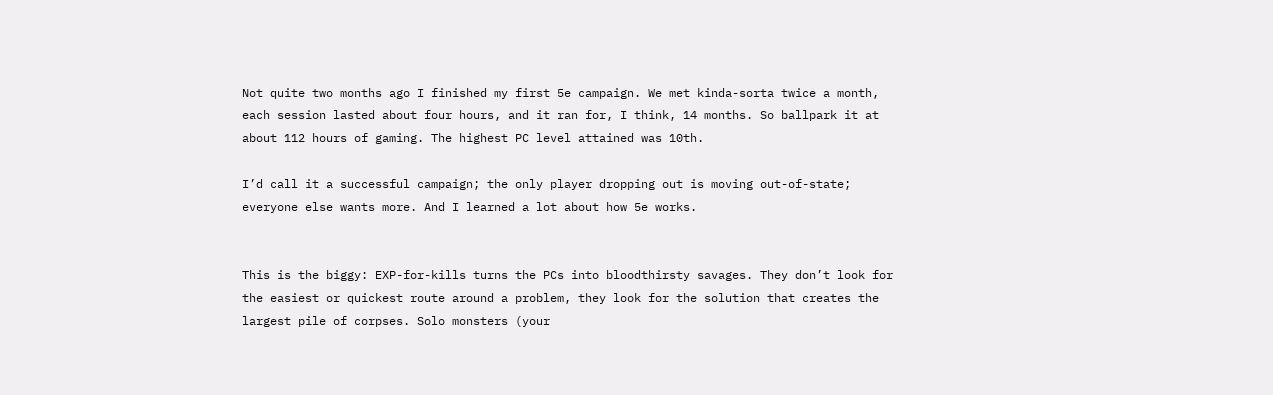Not quite two months ago I finished my first 5e campaign. We met kinda-sorta twice a month, each session lasted about four hours, and it ran for, I think, 14 months. So ballpark it at about 112 hours of gaming. The highest PC level attained was 10th.

I’d call it a successful campaign; the only player dropping out is moving out-of-state; everyone else wants more. And I learned a lot about how 5e works.


This is the biggy: EXP-for-kills turns the PCs into bloodthirsty savages. They don’t look for the easiest or quickest route around a problem, they look for the solution that creates the largest pile of corpses. Solo monsters (your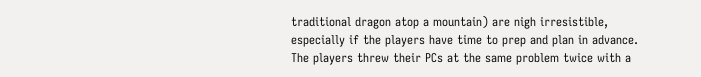traditional dragon atop a mountain) are nigh irresistible, especially if the players have time to prep and plan in advance. The players threw their PCs at the same problem twice with a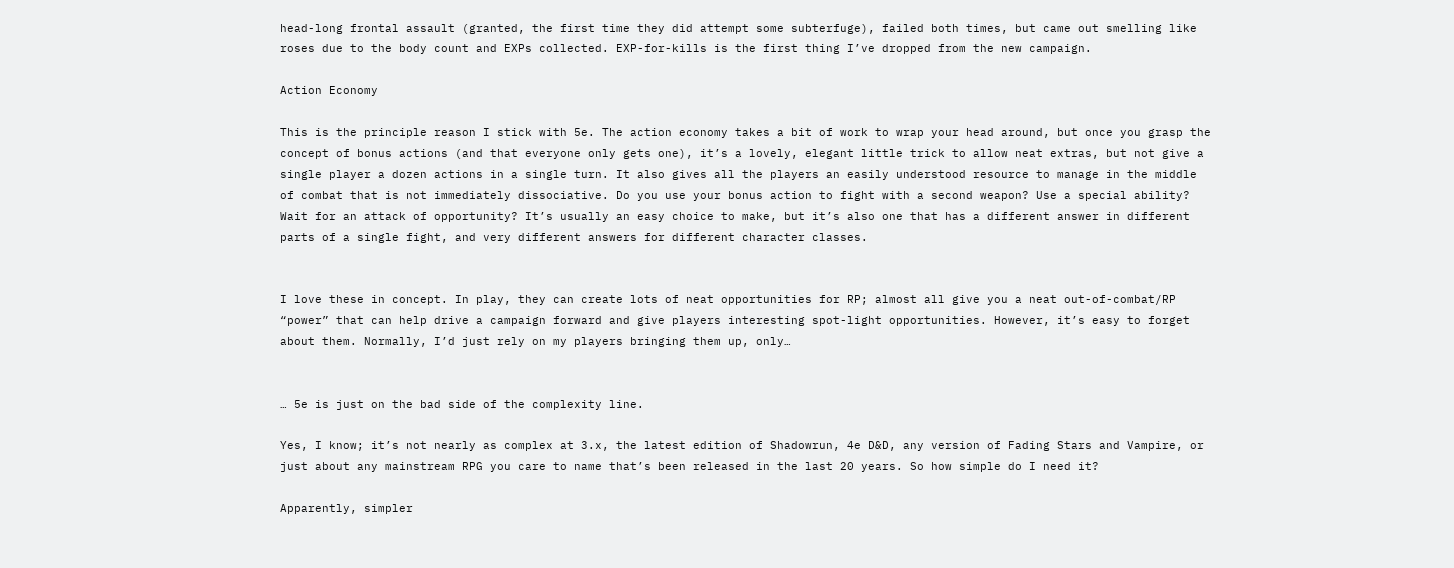head-long frontal assault (granted, the first time they did attempt some subterfuge), failed both times, but came out smelling like roses due to the body count and EXPs collected. EXP-for-kills is the first thing I’ve dropped from the new campaign.

Action Economy

This is the principle reason I stick with 5e. The action economy takes a bit of work to wrap your head around, but once you grasp the concept of bonus actions (and that everyone only gets one), it’s a lovely, elegant little trick to allow neat extras, but not give a single player a dozen actions in a single turn. It also gives all the players an easily understood resource to manage in the middle of combat that is not immediately dissociative. Do you use your bonus action to fight with a second weapon? Use a special ability? Wait for an attack of opportunity? It’s usually an easy choice to make, but it’s also one that has a different answer in different parts of a single fight, and very different answers for different character classes.


I love these in concept. In play, they can create lots of neat opportunities for RP; almost all give you a neat out-of-combat/RP “power” that can help drive a campaign forward and give players interesting spot-light opportunities. However, it’s easy to forget about them. Normally, I’d just rely on my players bringing them up, only…


… 5e is just on the bad side of the complexity line.

Yes, I know; it’s not nearly as complex at 3.x, the latest edition of Shadowrun, 4e D&D, any version of Fading Stars and Vampire, or just about any mainstream RPG you care to name that’s been released in the last 20 years. So how simple do I need it?

Apparently, simpler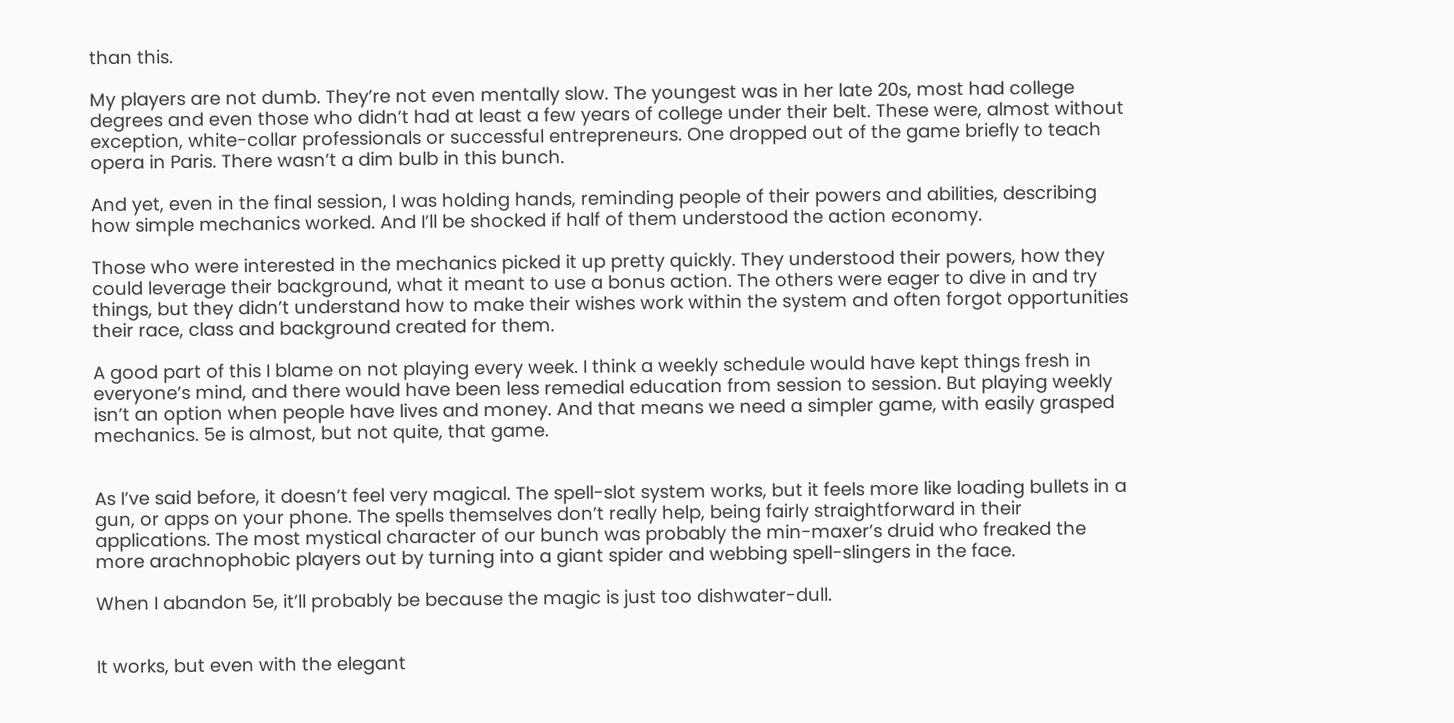than this.

My players are not dumb. They’re not even mentally slow. The youngest was in her late 20s, most had college degrees and even those who didn’t had at least a few years of college under their belt. These were, almost without exception, white-collar professionals or successful entrepreneurs. One dropped out of the game briefly to teach opera in Paris. There wasn’t a dim bulb in this bunch.

And yet, even in the final session, I was holding hands, reminding people of their powers and abilities, describing how simple mechanics worked. And I’ll be shocked if half of them understood the action economy.

Those who were interested in the mechanics picked it up pretty quickly. They understood their powers, how they could leverage their background, what it meant to use a bonus action. The others were eager to dive in and try things, but they didn’t understand how to make their wishes work within the system and often forgot opportunities their race, class and background created for them.

A good part of this I blame on not playing every week. I think a weekly schedule would have kept things fresh in everyone’s mind, and there would have been less remedial education from session to session. But playing weekly isn’t an option when people have lives and money. And that means we need a simpler game, with easily grasped mechanics. 5e is almost, but not quite, that game.


As I’ve said before, it doesn’t feel very magical. The spell-slot system works, but it feels more like loading bullets in a gun, or apps on your phone. The spells themselves don’t really help, being fairly straightforward in their applications. The most mystical character of our bunch was probably the min-maxer’s druid who freaked the more arachnophobic players out by turning into a giant spider and webbing spell-slingers in the face.

When I abandon 5e, it’ll probably be because the magic is just too dishwater-dull.


It works, but even with the elegant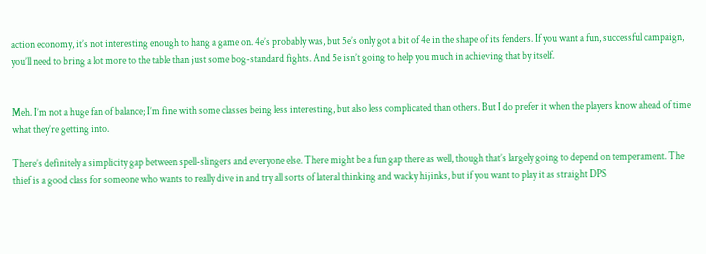action economy, it’s not interesting enough to hang a game on. 4e’s probably was, but 5e’s only got a bit of 4e in the shape of its fenders. If you want a fun, successful campaign, you’ll need to bring a lot more to the table than just some bog-standard fights. And 5e isn’t going to help you much in achieving that by itself.


Meh. I’m not a huge fan of balance; I’m fine with some classes being less interesting, but also less complicated than others. But I do prefer it when the players know ahead of time what they’re getting into.

There’s definitely a simplicity gap between spell-slingers and everyone else. There might be a fun gap there as well, though that’s largely going to depend on temperament. The thief is a good class for someone who wants to really dive in and try all sorts of lateral thinking and wacky hijinks, but if you want to play it as straight DPS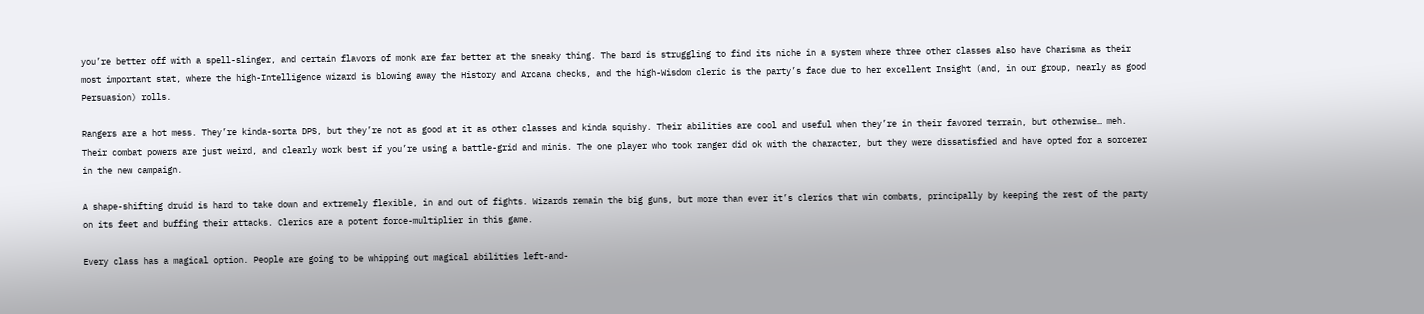you’re better off with a spell-slinger, and certain flavors of monk are far better at the sneaky thing. The bard is struggling to find its niche in a system where three other classes also have Charisma as their most important stat, where the high-Intelligence wizard is blowing away the History and Arcana checks, and the high-Wisdom cleric is the party’s face due to her excellent Insight (and, in our group, nearly as good Persuasion) rolls.

Rangers are a hot mess. They’re kinda-sorta DPS, but they’re not as good at it as other classes and kinda squishy. Their abilities are cool and useful when they’re in their favored terrain, but otherwise… meh. Their combat powers are just weird, and clearly work best if you’re using a battle-grid and minis. The one player who took ranger did ok with the character, but they were dissatisfied and have opted for a sorcerer in the new campaign.

A shape-shifting druid is hard to take down and extremely flexible, in and out of fights. Wizards remain the big guns, but more than ever it’s clerics that win combats, principally by keeping the rest of the party on its feet and buffing their attacks. Clerics are a potent force-multiplier in this game.

Every class has a magical option. People are going to be whipping out magical abilities left-and-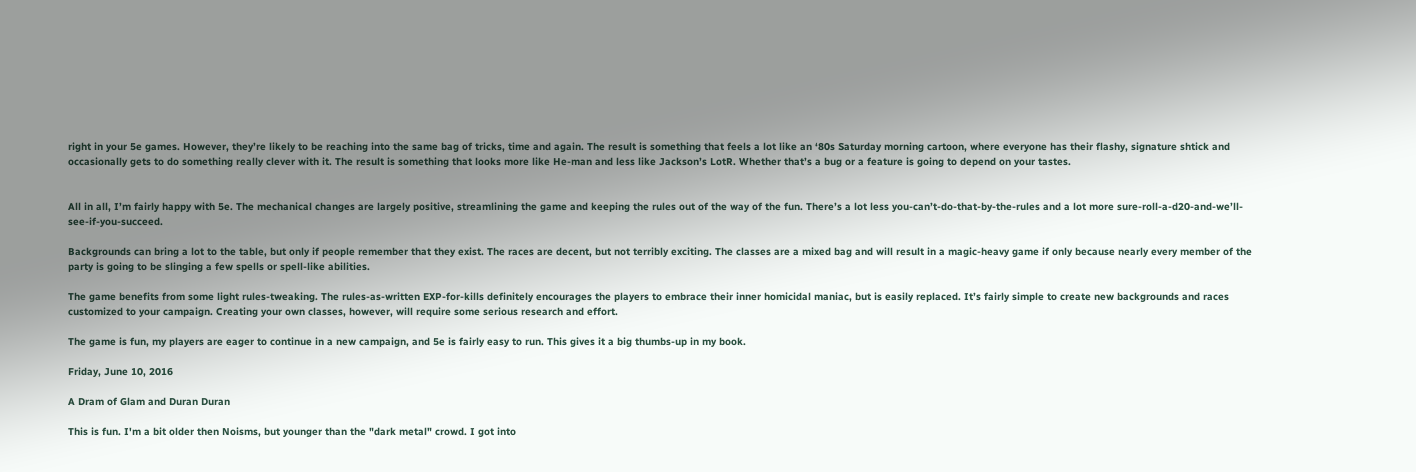right in your 5e games. However, they’re likely to be reaching into the same bag of tricks, time and again. The result is something that feels a lot like an ‘80s Saturday morning cartoon, where everyone has their flashy, signature shtick and occasionally gets to do something really clever with it. The result is something that looks more like He-man and less like Jackson’s LotR. Whether that’s a bug or a feature is going to depend on your tastes.


All in all, I’m fairly happy with 5e. The mechanical changes are largely positive, streamlining the game and keeping the rules out of the way of the fun. There’s a lot less you-can’t-do-that-by-the-rules and a lot more sure-roll-a-d20-and-we’ll-see-if-you-succeed.

Backgrounds can bring a lot to the table, but only if people remember that they exist. The races are decent, but not terribly exciting. The classes are a mixed bag and will result in a magic-heavy game if only because nearly every member of the party is going to be slinging a few spells or spell-like abilities.

The game benefits from some light rules-tweaking. The rules-as-written EXP-for-kills definitely encourages the players to embrace their inner homicidal maniac, but is easily replaced. It’s fairly simple to create new backgrounds and races customized to your campaign. Creating your own classes, however, will require some serious research and effort.

The game is fun, my players are eager to continue in a new campaign, and 5e is fairly easy to run. This gives it a big thumbs-up in my book.

Friday, June 10, 2016

A Dram of Glam and Duran Duran

This is fun. I'm a bit older then Noisms, but younger than the "dark metal" crowd. I got into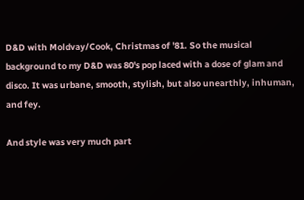D&D with Moldvay/Cook, Christmas of '81. So the musical background to my D&D was 80's pop laced with a dose of glam and disco. It was urbane, smooth, stylish, but also unearthly, inhuman, and fey.

And style was very much part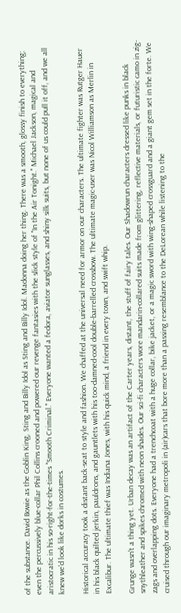of the substance. David Bowie as the Goblin King, Sting and Billy Idol as Sting and Billy Idol. Madonna doing her thing. There was a smooth, glossy finish to everything; even the percussively blue-collar Phil Collins crooned and powered our revenge fantasies with the slick style of "In the Air Tonight." Michael Jackson, magical and aristocratic in his so-right-for-the-times "Smooth Criminal." Everyone wanted a fedora, aviator sunglasses, and shiny silk suits, but none of us could pull it off, and we all knew we'd look like dorks in costumes.

Historical accuracy took a distant back-seat to style and fashion. We chaffed at the universal need for armor on our characters. The ultimate fighter was Rutger Hauer in his black quilted jerkin, pauldrons, and gauntlets with his too-damned-cool double-barrelled crossbow. The ultimate magic-user was Nicol Williamson as Merlin in Excalibur. The ultimate thief was Indiana Jones, with his quick mind, a friend in every town, and swift whip.

Grunge wasn't a thing yet. Urban decay was an artifact of the Carter years, distant, the stuff of fairy tales. Our Shadowrun characters dressed like punks in black snythleather and spikes chromed with neon shades. Our sci-fi characters wore mandarin-collared suits made from glittering, reflective materials, or futuristic camo in zig-zags and overlapping dots. Everyone had a trenchcoat with a huge collar, bike jacket, or a magic sword with wing-shaped crossguard and a giant gem set in the forte. We cruised through our imaginary metropoli in (air)cars that bore more than a passing resemblance to the DeLorean while listening to the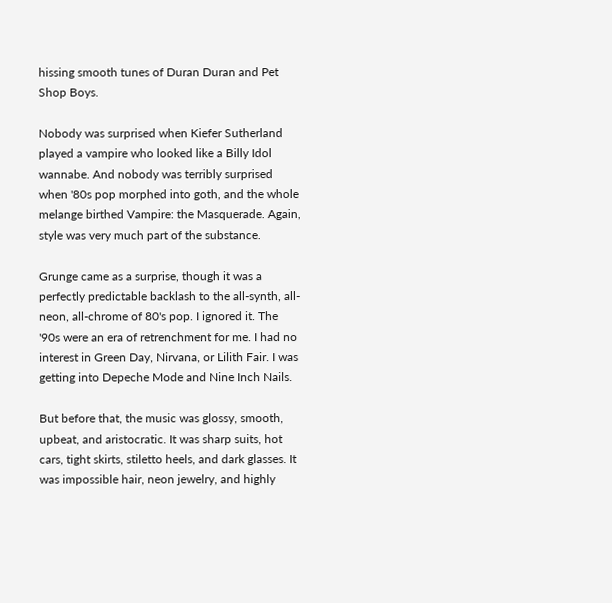hissing smooth tunes of Duran Duran and Pet Shop Boys.

Nobody was surprised when Kiefer Sutherland played a vampire who looked like a Billy Idol wannabe. And nobody was terribly surprised when '80s pop morphed into goth, and the whole melange birthed Vampire: the Masquerade. Again, style was very much part of the substance.

Grunge came as a surprise, though it was a perfectly predictable backlash to the all-synth, all-neon, all-chrome of 80's pop. I ignored it. The '90s were an era of retrenchment for me. I had no interest in Green Day, Nirvana, or Lilith Fair. I was getting into Depeche Mode and Nine Inch Nails.

But before that, the music was glossy, smooth, upbeat, and aristocratic. It was sharp suits, hot cars, tight skirts, stiletto heels, and dark glasses. It was impossible hair, neon jewelry, and highly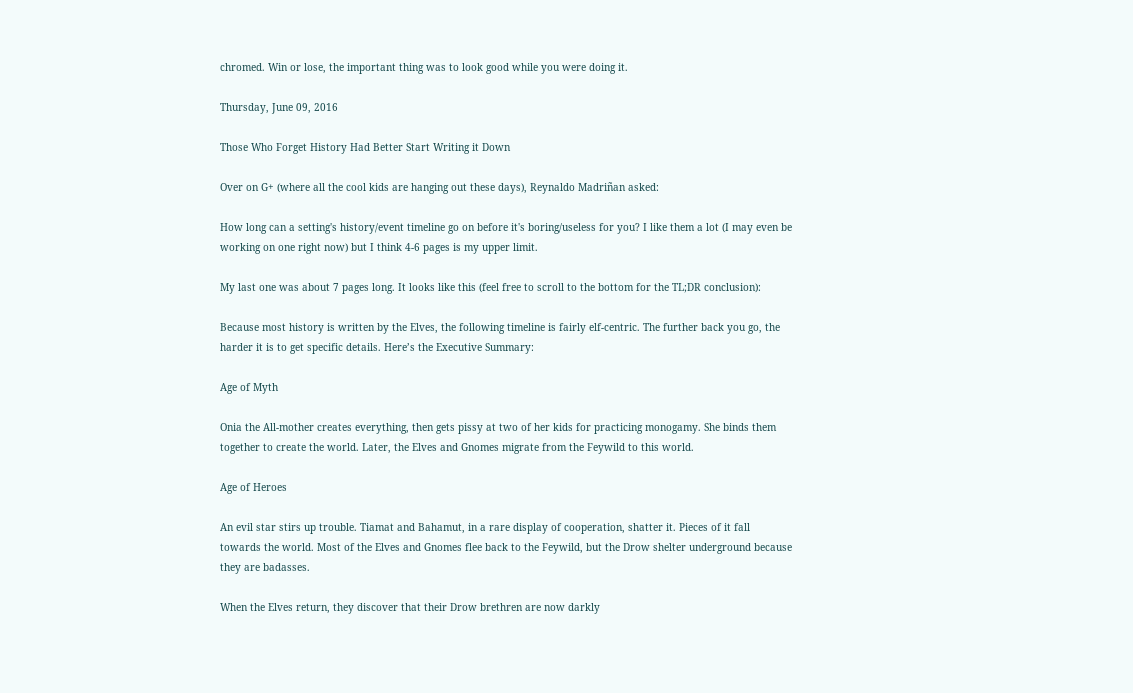chromed. Win or lose, the important thing was to look good while you were doing it.

Thursday, June 09, 2016

Those Who Forget History Had Better Start Writing it Down

Over on G+ (where all the cool kids are hanging out these days), Reynaldo Madriñan asked:

How long can a setting's history/event timeline go on before it's boring/useless for you? I like them a lot (I may even be working on one right now) but I think 4-6 pages is my upper limit.

My last one was about 7 pages long. It looks like this (feel free to scroll to the bottom for the TL;DR conclusion):

Because most history is written by the Elves, the following timeline is fairly elf-centric. The further back you go, the harder it is to get specific details. Here’s the Executive Summary:

Age of Myth

Onia the All-mother creates everything, then gets pissy at two of her kids for practicing monogamy. She binds them together to create the world. Later, the Elves and Gnomes migrate from the Feywild to this world.

Age of Heroes

An evil star stirs up trouble. Tiamat and Bahamut, in a rare display of cooperation, shatter it. Pieces of it fall towards the world. Most of the Elves and Gnomes flee back to the Feywild, but the Drow shelter underground because they are badasses.

When the Elves return, they discover that their Drow brethren are now darkly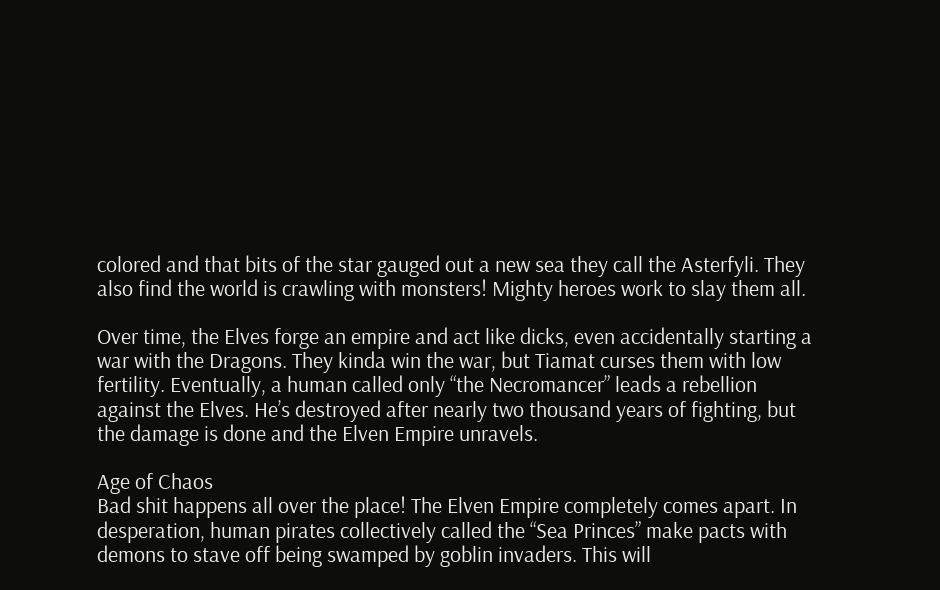colored and that bits of the star gauged out a new sea they call the Asterfyli. They also find the world is crawling with monsters! Mighty heroes work to slay them all.

Over time, the Elves forge an empire and act like dicks, even accidentally starting a war with the Dragons. They kinda win the war, but Tiamat curses them with low fertility. Eventually, a human called only “the Necromancer” leads a rebellion against the Elves. He’s destroyed after nearly two thousand years of fighting, but the damage is done and the Elven Empire unravels.

Age of Chaos
Bad shit happens all over the place! The Elven Empire completely comes apart. In desperation, human pirates collectively called the “Sea Princes” make pacts with demons to stave off being swamped by goblin invaders. This will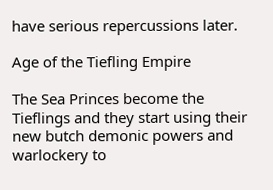have serious repercussions later.

Age of the Tiefling Empire

The Sea Princes become the Tieflings and they start using their new butch demonic powers and warlockery to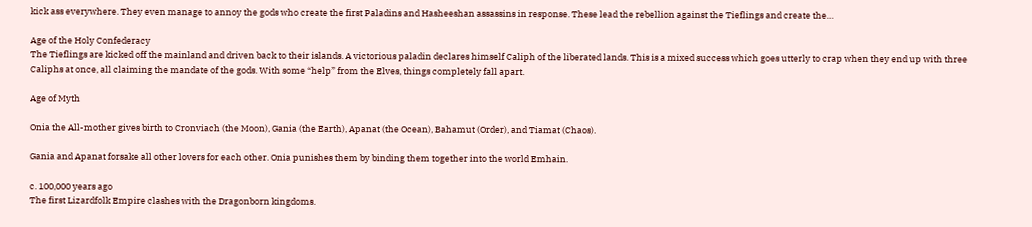kick ass everywhere. They even manage to annoy the gods who create the first Paladins and Hasheeshan assassins in response. These lead the rebellion against the Tieflings and create the…

Age of the Holy Confederacy
The Tieflings are kicked off the mainland and driven back to their islands. A victorious paladin declares himself Caliph of the liberated lands. This is a mixed success which goes utterly to crap when they end up with three Caliphs at once, all claiming the mandate of the gods. With some “help” from the Elves, things completely fall apart.

Age of Myth

Onia the All-mother gives birth to Cronviach (the Moon), Gania (the Earth), Apanat (the Ocean), Bahamut (Order), and Tiamat (Chaos).

Gania and Apanat forsake all other lovers for each other. Onia punishes them by binding them together into the world Emhain.

c. 100,000 years ago
The first Lizardfolk Empire clashes with the Dragonborn kingdoms.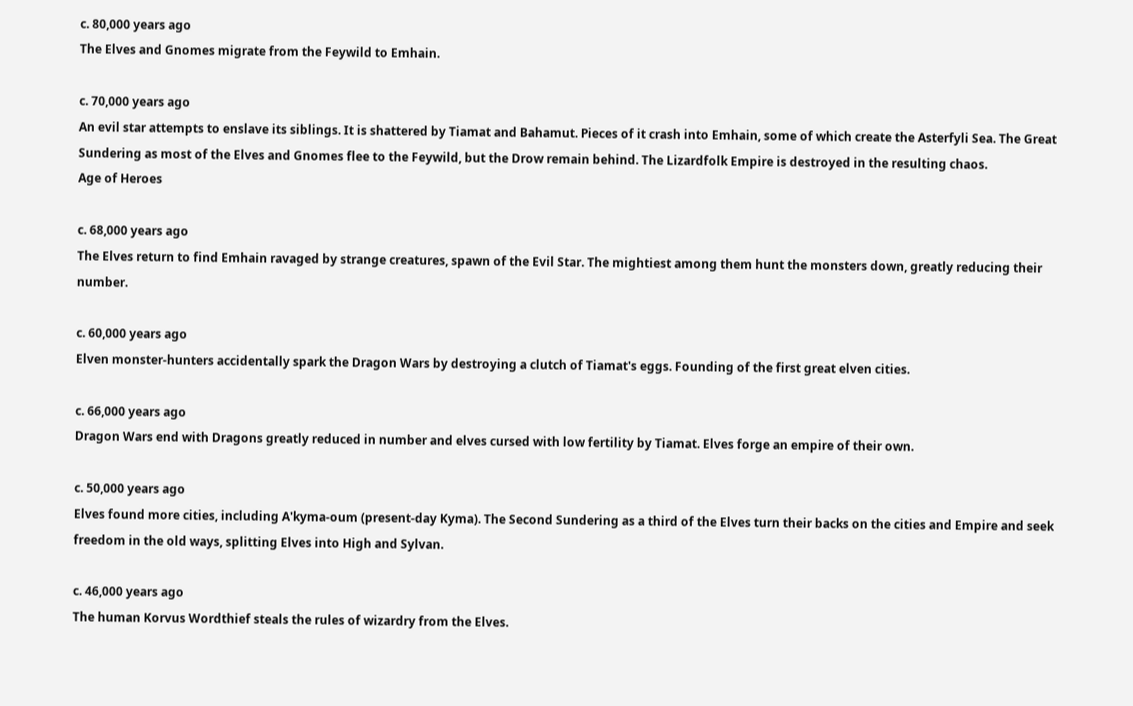c. 80,000 years ago
The Elves and Gnomes migrate from the Feywild to Emhain.

c. 70,000 years ago
An evil star attempts to enslave its siblings. It is shattered by Tiamat and Bahamut. Pieces of it crash into Emhain, some of which create the Asterfyli Sea. The Great Sundering as most of the Elves and Gnomes flee to the Feywild, but the Drow remain behind. The Lizardfolk Empire is destroyed in the resulting chaos.
Age of Heroes

c. 68,000 years ago
The Elves return to find Emhain ravaged by strange creatures, spawn of the Evil Star. The mightiest among them hunt the monsters down, greatly reducing their number.

c. 60,000 years ago
Elven monster-hunters accidentally spark the Dragon Wars by destroying a clutch of Tiamat's eggs. Founding of the first great elven cities.

c. 66,000 years ago
Dragon Wars end with Dragons greatly reduced in number and elves cursed with low fertility by Tiamat. Elves forge an empire of their own.

c. 50,000 years ago
Elves found more cities, including A'kyma-oum (present-day Kyma). The Second Sundering as a third of the Elves turn their backs on the cities and Empire and seek freedom in the old ways, splitting Elves into High and Sylvan.

c. 46,000 years ago
The human Korvus Wordthief steals the rules of wizardry from the Elves.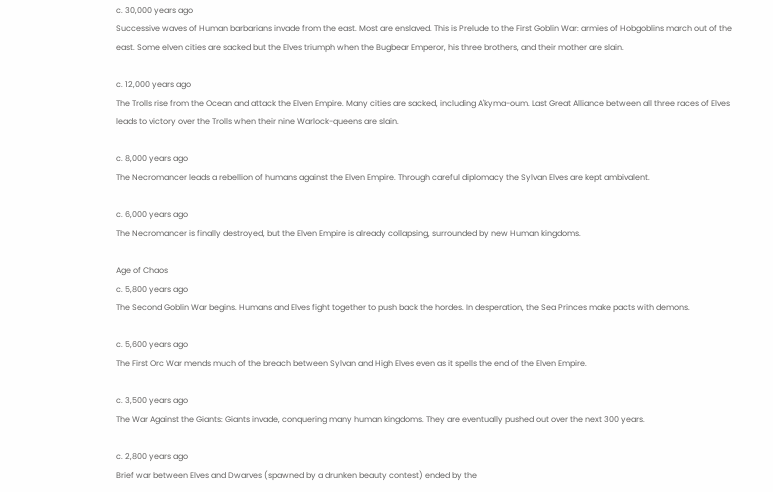c. 30,000 years ago
Successive waves of Human barbarians invade from the east. Most are enslaved. This is Prelude to the First Goblin War: armies of Hobgoblins march out of the east. Some elven cities are sacked but the Elves triumph when the Bugbear Emperor, his three brothers, and their mother are slain.

c. 12,000 years ago
The Trolls rise from the Ocean and attack the Elven Empire. Many cities are sacked, including A'kyma-oum. Last Great Alliance between all three races of Elves leads to victory over the Trolls when their nine Warlock-queens are slain.

c. 8,000 years ago
The Necromancer leads a rebellion of humans against the Elven Empire. Through careful diplomacy the Sylvan Elves are kept ambivalent.

c. 6,000 years ago
The Necromancer is finally destroyed, but the Elven Empire is already collapsing, surrounded by new Human kingdoms.

Age of Chaos
c. 5,800 years ago
The Second Goblin War begins. Humans and Elves fight together to push back the hordes. In desperation, the Sea Princes make pacts with demons.

c. 5,600 years ago
The First Orc War mends much of the breach between Sylvan and High Elves even as it spells the end of the Elven Empire.

c. 3,500 years ago
The War Against the Giants: Giants invade, conquering many human kingdoms. They are eventually pushed out over the next 300 years.

c. 2,800 years ago
Brief war between Elves and Dwarves (spawned by a drunken beauty contest) ended by the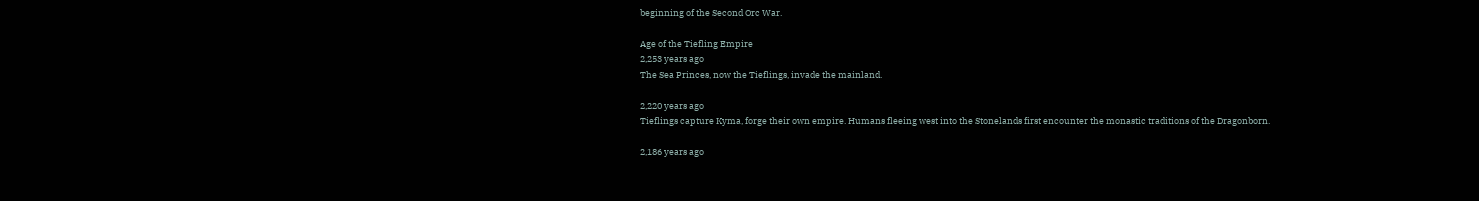beginning of the Second Orc War.

Age of the Tiefling Empire
2,253 years ago
The Sea Princes, now the Tieflings, invade the mainland.

2,220 years ago
Tieflings capture Kyma, forge their own empire. Humans fleeing west into the Stonelands first encounter the monastic traditions of the Dragonborn.

2,186 years ago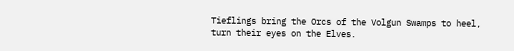Tieflings bring the Orcs of the Volgun Swamps to heel, turn their eyes on the Elves.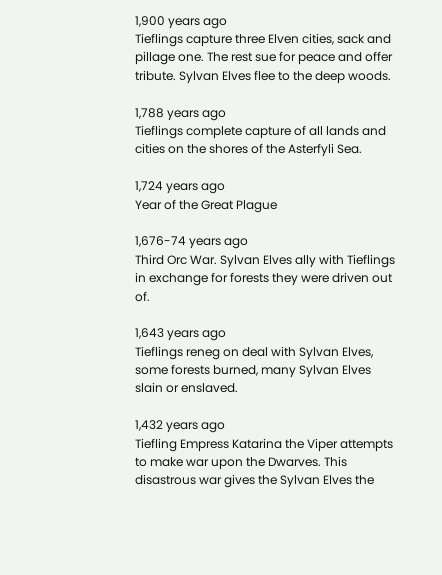1,900 years ago
Tieflings capture three Elven cities, sack and pillage one. The rest sue for peace and offer tribute. Sylvan Elves flee to the deep woods.

1,788 years ago
Tieflings complete capture of all lands and cities on the shores of the Asterfyli Sea.

1,724 years ago
Year of the Great Plague

1,676-74 years ago
Third Orc War. Sylvan Elves ally with Tieflings in exchange for forests they were driven out of.

1,643 years ago
Tieflings reneg on deal with Sylvan Elves, some forests burned, many Sylvan Elves slain or enslaved.

1,432 years ago
Tiefling Empress Katarina the Viper attempts to make war upon the Dwarves. This disastrous war gives the Sylvan Elves the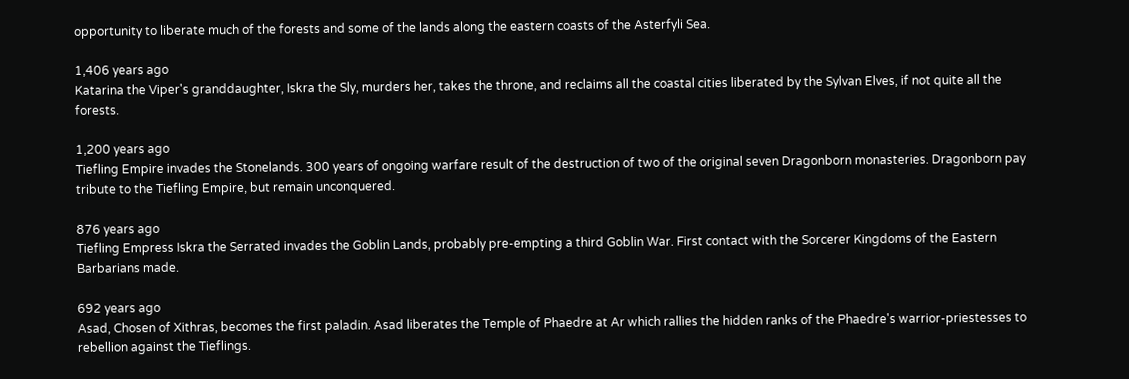opportunity to liberate much of the forests and some of the lands along the eastern coasts of the Asterfyli Sea.

1,406 years ago
Katarina the Viper's granddaughter, Iskra the Sly, murders her, takes the throne, and reclaims all the coastal cities liberated by the Sylvan Elves, if not quite all the forests.

1,200 years ago
Tiefling Empire invades the Stonelands. 300 years of ongoing warfare result of the destruction of two of the original seven Dragonborn monasteries. Dragonborn pay tribute to the Tiefling Empire, but remain unconquered.

876 years ago
Tiefling Empress Iskra the Serrated invades the Goblin Lands, probably pre-empting a third Goblin War. First contact with the Sorcerer Kingdoms of the Eastern Barbarians made.

692 years ago
Asad, Chosen of Xithras, becomes the first paladin. Asad liberates the Temple of Phaedre at Ar which rallies the hidden ranks of the Phaedre's warrior-priestesses to rebellion against the Tieflings.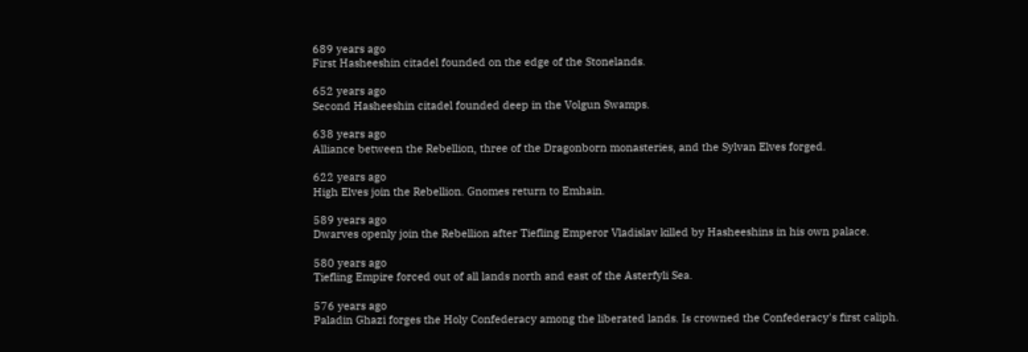689 years ago
First Hasheeshin citadel founded on the edge of the Stonelands.

652 years ago
Second Hasheeshin citadel founded deep in the Volgun Swamps.

638 years ago
Alliance between the Rebellion, three of the Dragonborn monasteries, and the Sylvan Elves forged.

622 years ago
High Elves join the Rebellion. Gnomes return to Emhain.

589 years ago
Dwarves openly join the Rebellion after Tiefling Emperor Vladislav killed by Hasheeshins in his own palace.

580 years ago
Tiefling Empire forced out of all lands north and east of the Asterfyli Sea.

576 years ago
Paladin Ghazi forges the Holy Confederacy among the liberated lands. Is crowned the Confederacy's first caliph.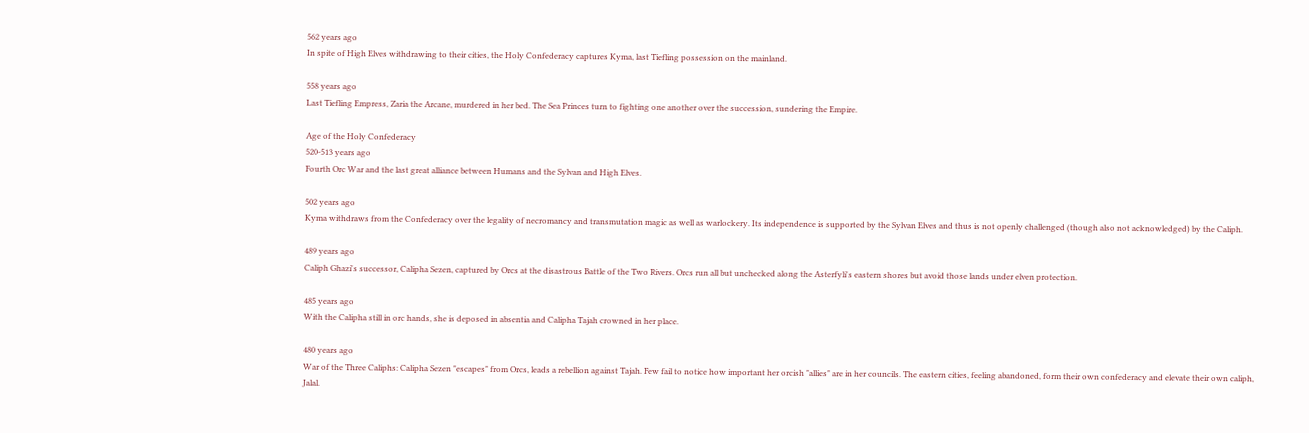562 years ago
In spite of High Elves withdrawing to their cities, the Holy Confederacy captures Kyma, last Tiefling possession on the mainland.

558 years ago
Last Tiefling Empress, Zaria the Arcane, murdered in her bed. The Sea Princes turn to fighting one another over the succession, sundering the Empire.

Age of the Holy Confederacy
520-513 years ago
Fourth Orc War and the last great alliance between Humans and the Sylvan and High Elves.

502 years ago
Kyma withdraws from the Confederacy over the legality of necromancy and transmutation magic as well as warlockery. Its independence is supported by the Sylvan Elves and thus is not openly challenged (though also not acknowledged) by the Caliph.

489 years ago
Caliph Ghazi's successor, Calipha Sezen, captured by Orcs at the disastrous Battle of the Two Rivers. Orcs run all but unchecked along the Asterfyli's eastern shores but avoid those lands under elven protection.

485 years ago
With the Calipha still in orc hands, she is deposed in absentia and Calipha Tajah crowned in her place.

480 years ago
War of the Three Caliphs: Calipha Sezen "escapes" from Orcs, leads a rebellion against Tajah. Few fail to notice how important her orcish "allies" are in her councils. The eastern cities, feeling abandoned, form their own confederacy and elevate their own caliph, Jalal.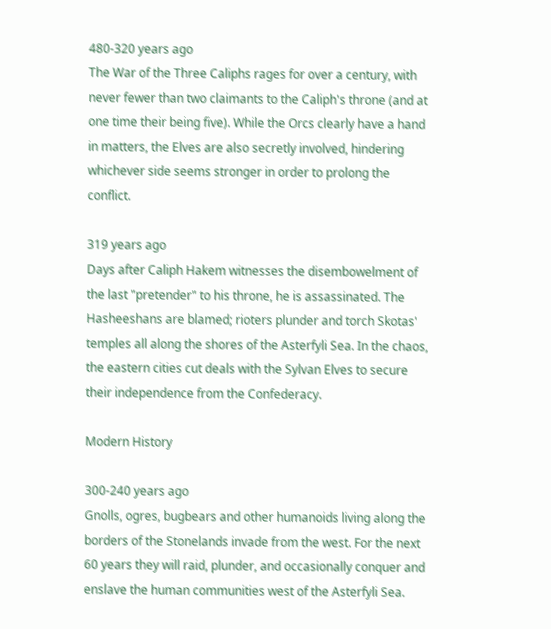480-320 years ago
The War of the Three Caliphs rages for over a century, with never fewer than two claimants to the Caliph's throne (and at one time their being five). While the Orcs clearly have a hand in matters, the Elves are also secretly involved, hindering whichever side seems stronger in order to prolong the conflict.

319 years ago
Days after Caliph Hakem witnesses the disembowelment of the last "pretender" to his throne, he is assassinated. The Hasheeshans are blamed; rioters plunder and torch Skotas' temples all along the shores of the Asterfyli Sea. In the chaos, the eastern cities cut deals with the Sylvan Elves to secure their independence from the Confederacy.

Modern History

300-240 years ago
Gnolls, ogres, bugbears and other humanoids living along the borders of the Stonelands invade from the west. For the next 60 years they will raid, plunder, and occasionally conquer and enslave the human communities west of the Asterfyli Sea.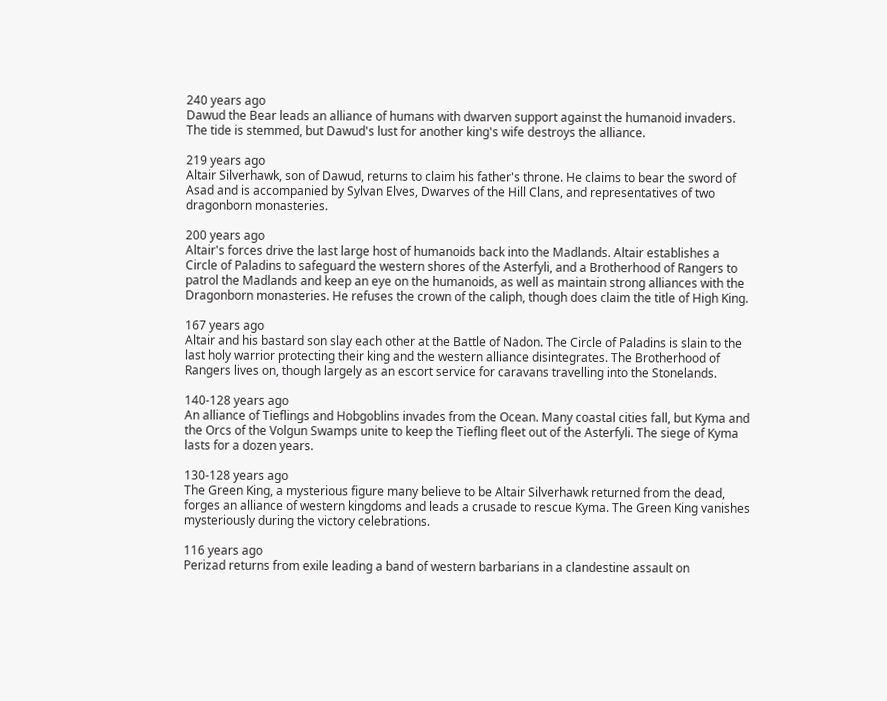240 years ago
Dawud the Bear leads an alliance of humans with dwarven support against the humanoid invaders. The tide is stemmed, but Dawud's lust for another king's wife destroys the alliance.

219 years ago
Altair Silverhawk, son of Dawud, returns to claim his father's throne. He claims to bear the sword of Asad and is accompanied by Sylvan Elves, Dwarves of the Hill Clans, and representatives of two dragonborn monasteries.

200 years ago
Altair's forces drive the last large host of humanoids back into the Madlands. Altair establishes a Circle of Paladins to safeguard the western shores of the Asterfyli, and a Brotherhood of Rangers to patrol the Madlands and keep an eye on the humanoids, as well as maintain strong alliances with the Dragonborn monasteries. He refuses the crown of the caliph, though does claim the title of High King.

167 years ago
Altair and his bastard son slay each other at the Battle of Nadon. The Circle of Paladins is slain to the last holy warrior protecting their king and the western alliance disintegrates. The Brotherhood of Rangers lives on, though largely as an escort service for caravans travelling into the Stonelands.

140-128 years ago
An alliance of Tieflings and Hobgoblins invades from the Ocean. Many coastal cities fall, but Kyma and the Orcs of the Volgun Swamps unite to keep the Tiefling fleet out of the Asterfyli. The siege of Kyma lasts for a dozen years.

130-128 years ago
The Green King, a mysterious figure many believe to be Altair Silverhawk returned from the dead, forges an alliance of western kingdoms and leads a crusade to rescue Kyma. The Green King vanishes mysteriously during the victory celebrations.

116 years ago
Perizad returns from exile leading a band of western barbarians in a clandestine assault on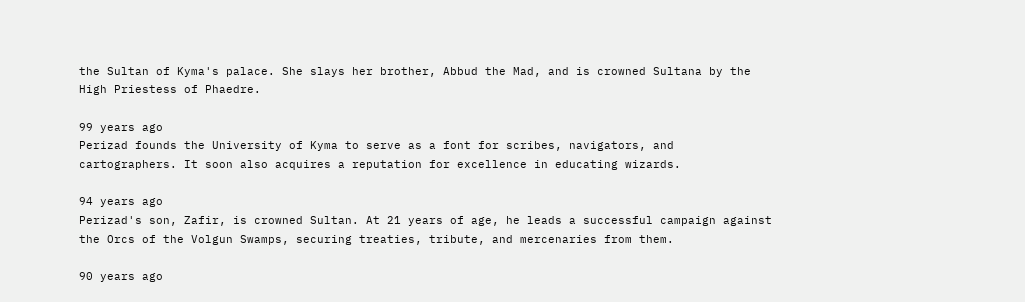the Sultan of Kyma's palace. She slays her brother, Abbud the Mad, and is crowned Sultana by the High Priestess of Phaedre.

99 years ago
Perizad founds the University of Kyma to serve as a font for scribes, navigators, and cartographers. It soon also acquires a reputation for excellence in educating wizards.

94 years ago
Perizad's son, Zafir, is crowned Sultan. At 21 years of age, he leads a successful campaign against the Orcs of the Volgun Swamps, securing treaties, tribute, and mercenaries from them.

90 years ago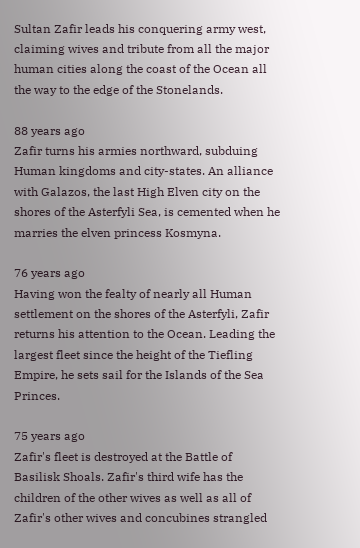Sultan Zafir leads his conquering army west, claiming wives and tribute from all the major human cities along the coast of the Ocean all the way to the edge of the Stonelands.

88 years ago
Zafir turns his armies northward, subduing Human kingdoms and city-states. An alliance with Galazos, the last High Elven city on the shores of the Asterfyli Sea, is cemented when he marries the elven princess Kosmyna.

76 years ago
Having won the fealty of nearly all Human settlement on the shores of the Asterfyli, Zafir returns his attention to the Ocean. Leading the largest fleet since the height of the Tiefling Empire, he sets sail for the Islands of the Sea Princes.

75 years ago
Zafir's fleet is destroyed at the Battle of Basilisk Shoals. Zafir's third wife has the children of the other wives as well as all of Zafir's other wives and concubines strangled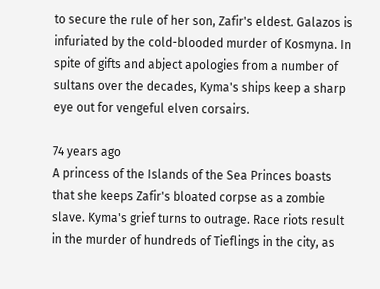to secure the rule of her son, Zafir's eldest. Galazos is infuriated by the cold-blooded murder of Kosmyna. In spite of gifts and abject apologies from a number of sultans over the decades, Kyma's ships keep a sharp eye out for vengeful elven corsairs.

74 years ago
A princess of the Islands of the Sea Princes boasts that she keeps Zafir's bloated corpse as a zombie slave. Kyma's grief turns to outrage. Race riots result in the murder of hundreds of Tieflings in the city, as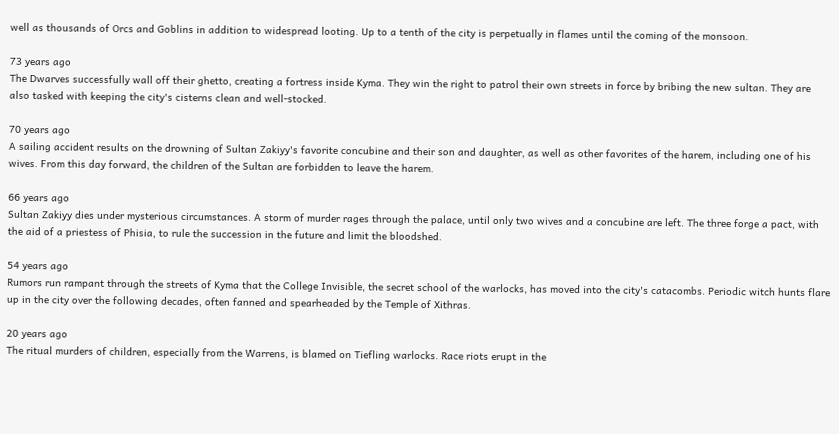well as thousands of Orcs and Goblins in addition to widespread looting. Up to a tenth of the city is perpetually in flames until the coming of the monsoon.

73 years ago
The Dwarves successfully wall off their ghetto, creating a fortress inside Kyma. They win the right to patrol their own streets in force by bribing the new sultan. They are also tasked with keeping the city's cisterns clean and well-stocked.

70 years ago
A sailing accident results on the drowning of Sultan Zakiyy's favorite concubine and their son and daughter, as well as other favorites of the harem, including one of his wives. From this day forward, the children of the Sultan are forbidden to leave the harem.

66 years ago
Sultan Zakiyy dies under mysterious circumstances. A storm of murder rages through the palace, until only two wives and a concubine are left. The three forge a pact, with the aid of a priestess of Phisia, to rule the succession in the future and limit the bloodshed.

54 years ago
Rumors run rampant through the streets of Kyma that the College Invisible, the secret school of the warlocks, has moved into the city's catacombs. Periodic witch hunts flare up in the city over the following decades, often fanned and spearheaded by the Temple of Xithras.

20 years ago
The ritual murders of children, especially from the Warrens, is blamed on Tiefling warlocks. Race riots erupt in the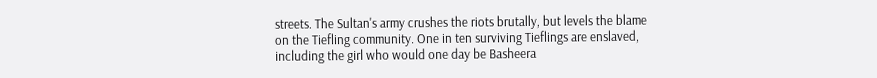streets. The Sultan's army crushes the riots brutally, but levels the blame on the Tiefling community. One in ten surviving Tieflings are enslaved, including the girl who would one day be Basheera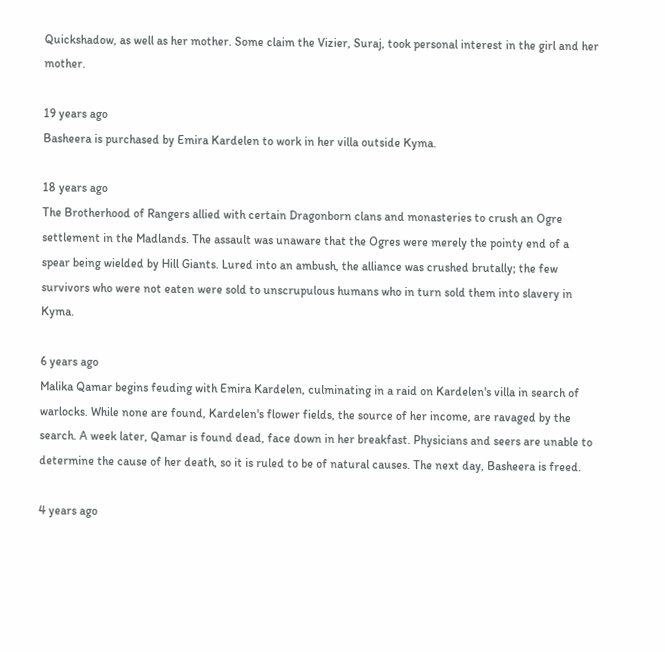Quickshadow, as well as her mother. Some claim the Vizier, Suraj, took personal interest in the girl and her mother.

19 years ago
Basheera is purchased by Emira Kardelen to work in her villa outside Kyma.

18 years ago
The Brotherhood of Rangers allied with certain Dragonborn clans and monasteries to crush an Ogre settlement in the Madlands. The assault was unaware that the Ogres were merely the pointy end of a spear being wielded by Hill Giants. Lured into an ambush, the alliance was crushed brutally; the few survivors who were not eaten were sold to unscrupulous humans who in turn sold them into slavery in Kyma.

6 years ago
Malika Qamar begins feuding with Emira Kardelen, culminating in a raid on Kardelen's villa in search of warlocks. While none are found, Kardelen's flower fields, the source of her income, are ravaged by the search. A week later, Qamar is found dead, face down in her breakfast. Physicians and seers are unable to determine the cause of her death, so it is ruled to be of natural causes. The next day, Basheera is freed.

4 years ago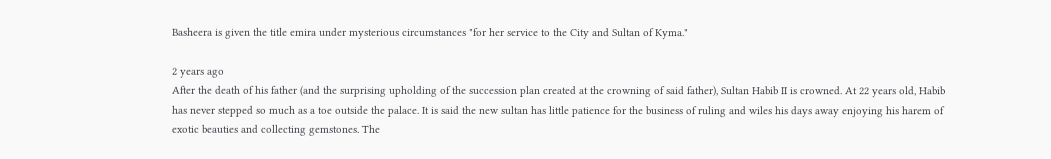Basheera is given the title emira under mysterious circumstances "for her service to the City and Sultan of Kyma."

2 years ago
After the death of his father (and the surprising upholding of the succession plan created at the crowning of said father), Sultan Habib II is crowned. At 22 years old, Habib has never stepped so much as a toe outside the palace. It is said the new sultan has little patience for the business of ruling and wiles his days away enjoying his harem of exotic beauties and collecting gemstones. The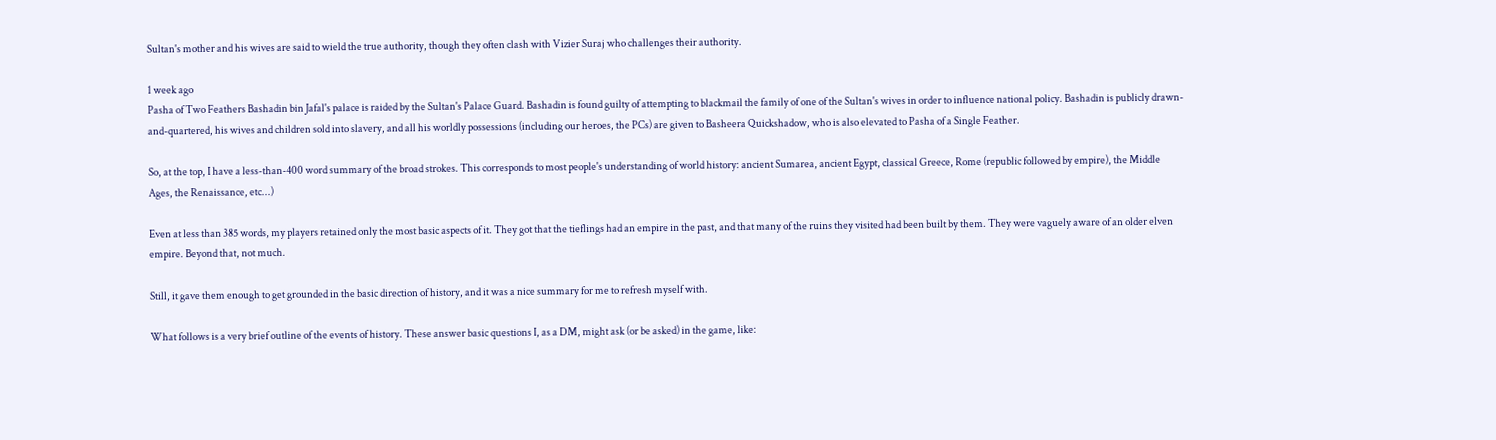Sultan's mother and his wives are said to wield the true authority, though they often clash with Vizier Suraj who challenges their authority.

1 week ago
Pasha of Two Feathers Bashadin bin Jafal's palace is raided by the Sultan's Palace Guard. Bashadin is found guilty of attempting to blackmail the family of one of the Sultan's wives in order to influence national policy. Bashadin is publicly drawn-and-quartered, his wives and children sold into slavery, and all his worldly possessions (including our heroes, the PCs) are given to Basheera Quickshadow, who is also elevated to Pasha of a Single Feather.

So, at the top, I have a less-than-400 word summary of the broad strokes. This corresponds to most people's understanding of world history: ancient Sumarea, ancient Egypt, classical Greece, Rome (republic followed by empire), the Middle Ages, the Renaissance, etc...)

Even at less than 385 words, my players retained only the most basic aspects of it. They got that the tieflings had an empire in the past, and that many of the ruins they visited had been built by them. They were vaguely aware of an older elven empire. Beyond that, not much.

Still, it gave them enough to get grounded in the basic direction of history, and it was a nice summary for me to refresh myself with.

What follows is a very brief outline of the events of history. These answer basic questions I, as a DM, might ask (or be asked) in the game, like: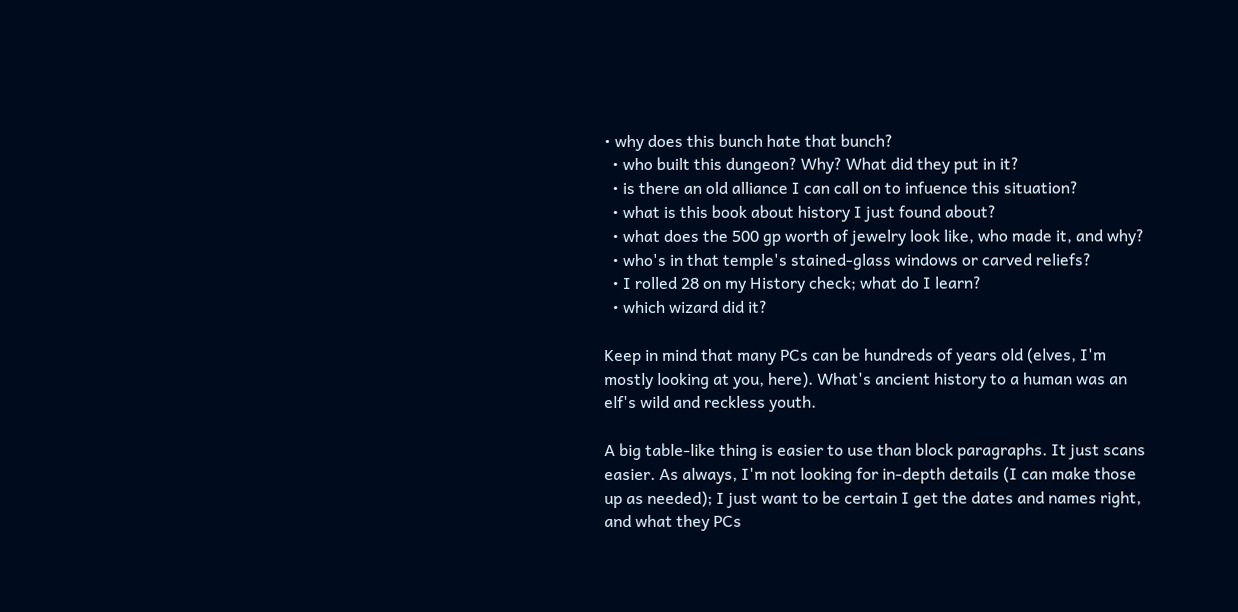• why does this bunch hate that bunch?
  • who built this dungeon? Why? What did they put in it?
  • is there an old alliance I can call on to infuence this situation?
  • what is this book about history I just found about?
  • what does the 500 gp worth of jewelry look like, who made it, and why?
  • who's in that temple's stained-glass windows or carved reliefs?
  • I rolled 28 on my History check; what do I learn?
  • which wizard did it?

Keep in mind that many PCs can be hundreds of years old (elves, I'm mostly looking at you, here). What's ancient history to a human was an elf's wild and reckless youth.

A big table-like thing is easier to use than block paragraphs. It just scans easier. As always, I'm not looking for in-depth details (I can make those up as needed); I just want to be certain I get the dates and names right, and what they PCs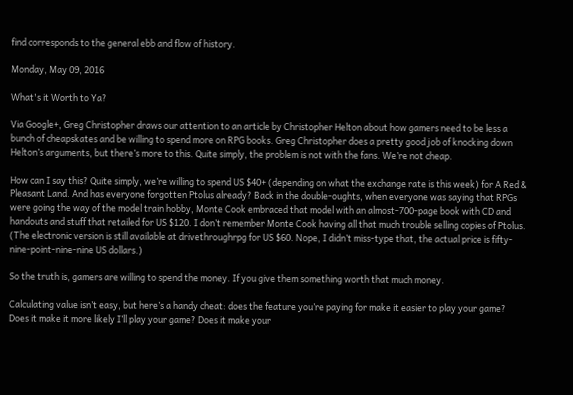find corresponds to the general ebb and flow of history.

Monday, May 09, 2016

What's it Worth to Ya?

Via Google+, Greg Christopher draws our attention to an article by Christopher Helton about how gamers need to be less a bunch of cheapskates and be willing to spend more on RPG books. Greg Christopher does a pretty good job of knocking down Helton’s arguments, but there’s more to this. Quite simply, the problem is not with the fans. We’re not cheap.

How can I say this? Quite simply, we’re willing to spend US $40+ (depending on what the exchange rate is this week) for A Red & Pleasant Land. And has everyone forgotten Ptolus already? Back in the double-oughts, when everyone was saying that RPGs were going the way of the model train hobby, Monte Cook embraced that model with an almost-700-page book with CD and handouts and stuff that retailed for US $120. I don’t remember Monte Cook having all that much trouble selling copies of Ptolus. (The electronic version is still available at drivethroughrpg for US $60. Nope, I didn’t miss-type that, the actual price is fifty-nine-point-nine-nine US dollars.)

So the truth is, gamers are willing to spend the money. If you give them something worth that much money.

Calculating value isn’t easy, but here’s a handy cheat: does the feature you’re paying for make it easier to play your game? Does it make it more likely I’ll play your game? Does it make your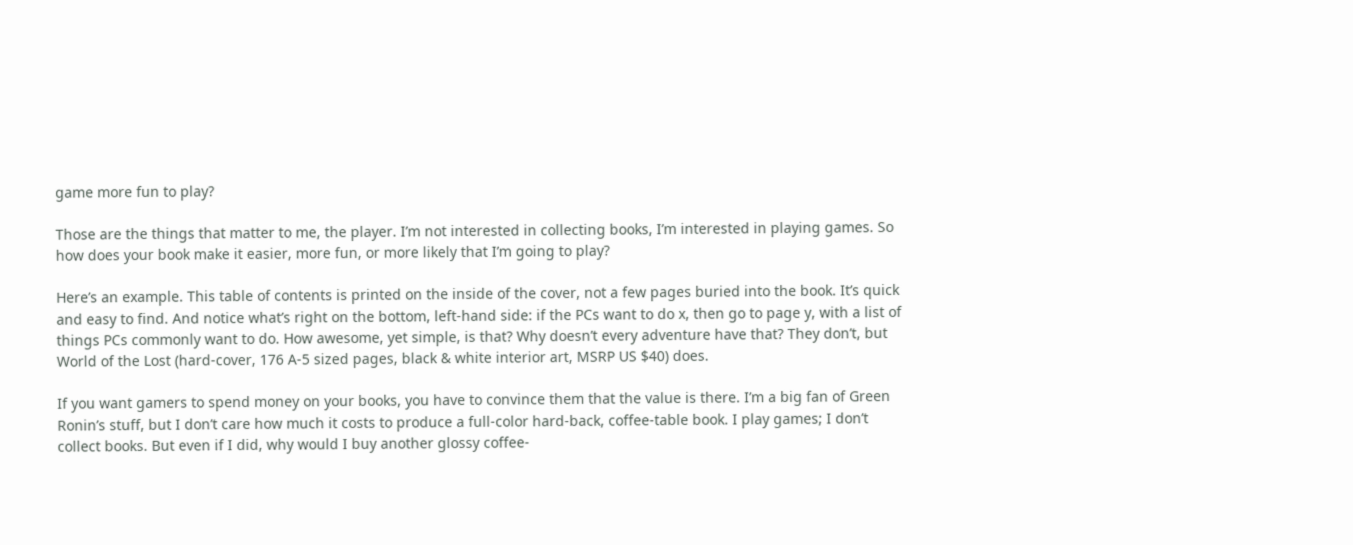game more fun to play?

Those are the things that matter to me, the player. I’m not interested in collecting books, I’m interested in playing games. So how does your book make it easier, more fun, or more likely that I’m going to play?

Here’s an example. This table of contents is printed on the inside of the cover, not a few pages buried into the book. It’s quick and easy to find. And notice what’s right on the bottom, left-hand side: if the PCs want to do x, then go to page y, with a list of things PCs commonly want to do. How awesome, yet simple, is that? Why doesn’t every adventure have that? They don’t, but World of the Lost (hard-cover, 176 A-5 sized pages, black & white interior art, MSRP US $40) does.

If you want gamers to spend money on your books, you have to convince them that the value is there. I’m a big fan of Green Ronin’s stuff, but I don’t care how much it costs to produce a full-color hard-back, coffee-table book. I play games; I don’t collect books. But even if I did, why would I buy another glossy coffee-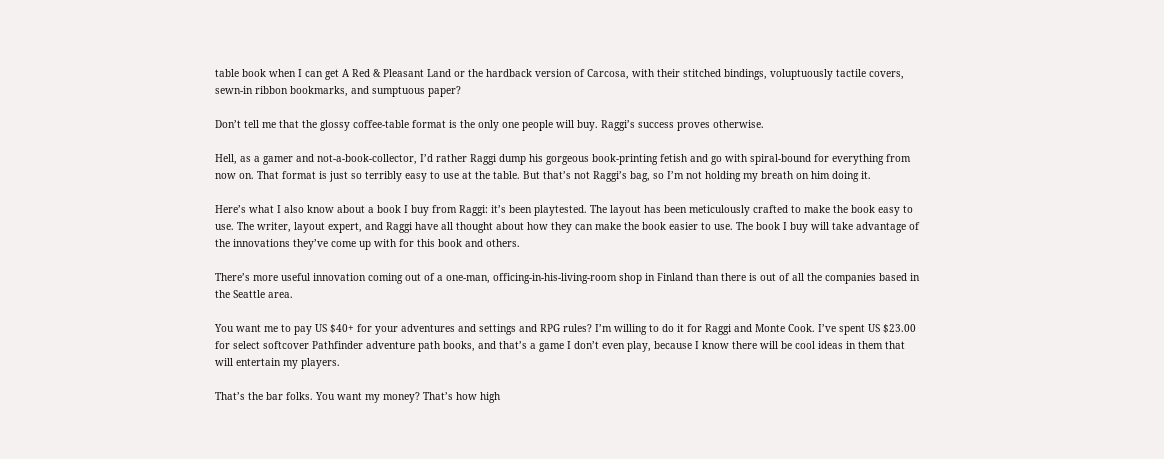table book when I can get A Red & Pleasant Land or the hardback version of Carcosa, with their stitched bindings, voluptuously tactile covers, sewn-in ribbon bookmarks, and sumptuous paper?

Don’t tell me that the glossy coffee-table format is the only one people will buy. Raggi’s success proves otherwise.

Hell, as a gamer and not-a-book-collector, I’d rather Raggi dump his gorgeous book-printing fetish and go with spiral-bound for everything from now on. That format is just so terribly easy to use at the table. But that’s not Raggi’s bag, so I’m not holding my breath on him doing it.

Here’s what I also know about a book I buy from Raggi: it’s been playtested. The layout has been meticulously crafted to make the book easy to use. The writer, layout expert, and Raggi have all thought about how they can make the book easier to use. The book I buy will take advantage of the innovations they’ve come up with for this book and others.

There’s more useful innovation coming out of a one-man, officing-in-his-living-room shop in Finland than there is out of all the companies based in the Seattle area.

You want me to pay US $40+ for your adventures and settings and RPG rules? I’m willing to do it for Raggi and Monte Cook. I’ve spent US $23.00 for select softcover Pathfinder adventure path books, and that’s a game I don’t even play, because I know there will be cool ideas in them that will entertain my players.

That’s the bar folks. You want my money? That’s how high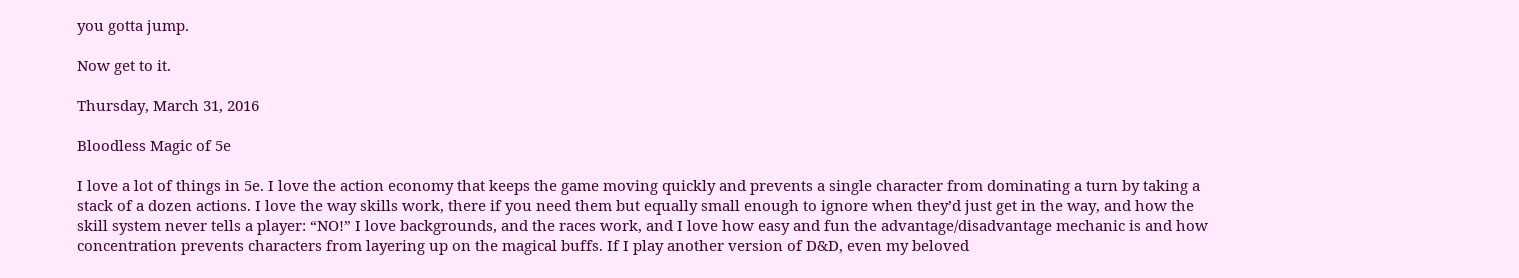you gotta jump.

Now get to it.

Thursday, March 31, 2016

Bloodless Magic of 5e

I love a lot of things in 5e. I love the action economy that keeps the game moving quickly and prevents a single character from dominating a turn by taking a stack of a dozen actions. I love the way skills work, there if you need them but equally small enough to ignore when they’d just get in the way, and how the skill system never tells a player: “NO!” I love backgrounds, and the races work, and I love how easy and fun the advantage/disadvantage mechanic is and how concentration prevents characters from layering up on the magical buffs. If I play another version of D&D, even my beloved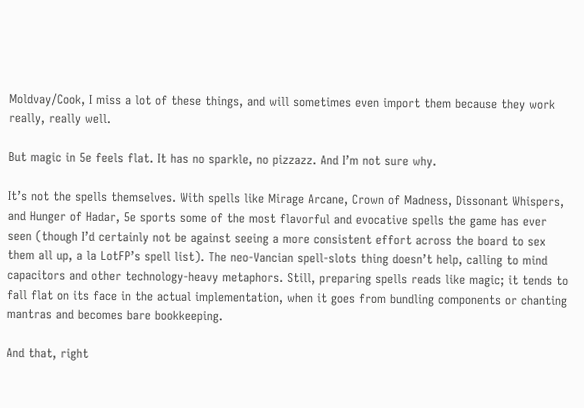Moldvay/Cook, I miss a lot of these things, and will sometimes even import them because they work really, really well.

But magic in 5e feels flat. It has no sparkle, no pizzazz. And I’m not sure why.

It’s not the spells themselves. With spells like Mirage Arcane, Crown of Madness, Dissonant Whispers, and Hunger of Hadar, 5e sports some of the most flavorful and evocative spells the game has ever seen (though I’d certainly not be against seeing a more consistent effort across the board to sex them all up, a la LotFP’s spell list). The neo-Vancian spell-slots thing doesn’t help, calling to mind capacitors and other technology-heavy metaphors. Still, preparing spells reads like magic; it tends to fall flat on its face in the actual implementation, when it goes from bundling components or chanting mantras and becomes bare bookkeeping.

And that, right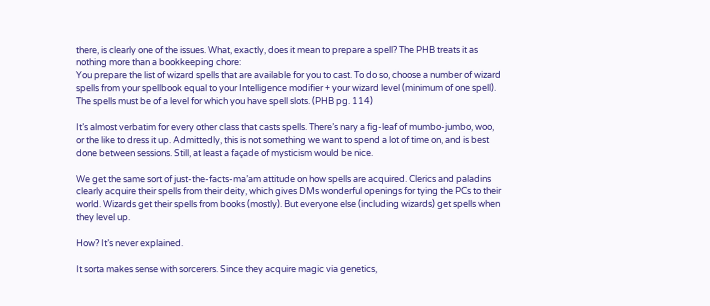there, is clearly one of the issues. What, exactly, does it mean to prepare a spell? The PHB treats it as nothing more than a bookkeeping chore:
You prepare the list of wizard spells that are available for you to cast. To do so, choose a number of wizard spells from your spellbook equal to your Intelligence modifier + your wizard level (minimum of one spell). The spells must be of a level for which you have spell slots. (PHB pg. 114)

It’s almost verbatim for every other class that casts spells. There’s nary a fig-leaf of mumbo-jumbo, woo, or the like to dress it up. Admittedly, this is not something we want to spend a lot of time on, and is best done between sessions. Still, at least a façade of mysticism would be nice.

We get the same sort of just-the-facts-ma’am attitude on how spells are acquired. Clerics and paladins clearly acquire their spells from their deity, which gives DMs wonderful openings for tying the PCs to their world. Wizards get their spells from books (mostly). But everyone else (including wizards) get spells when they level up.

How? It’s never explained.

It sorta makes sense with sorcerers. Since they acquire magic via genetics,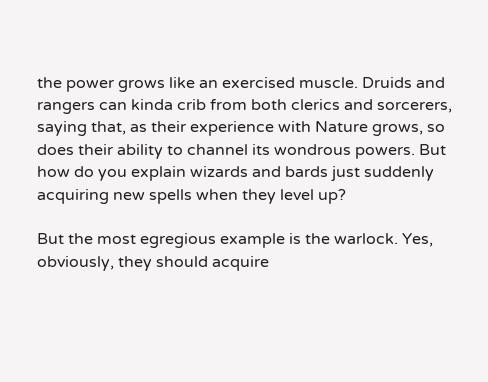the power grows like an exercised muscle. Druids and rangers can kinda crib from both clerics and sorcerers, saying that, as their experience with Nature grows, so does their ability to channel its wondrous powers. But how do you explain wizards and bards just suddenly acquiring new spells when they level up?

But the most egregious example is the warlock. Yes, obviously, they should acquire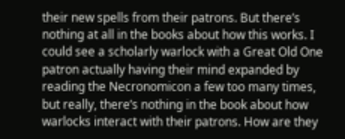their new spells from their patrons. But there’s nothing at all in the books about how this works. I could see a scholarly warlock with a Great Old One patron actually having their mind expanded by reading the Necronomicon a few too many times, but really, there’s nothing in the book about how warlocks interact with their patrons. How are they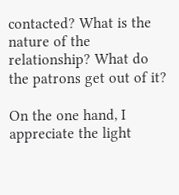contacted? What is the nature of the relationship? What do the patrons get out of it?

On the one hand, I appreciate the light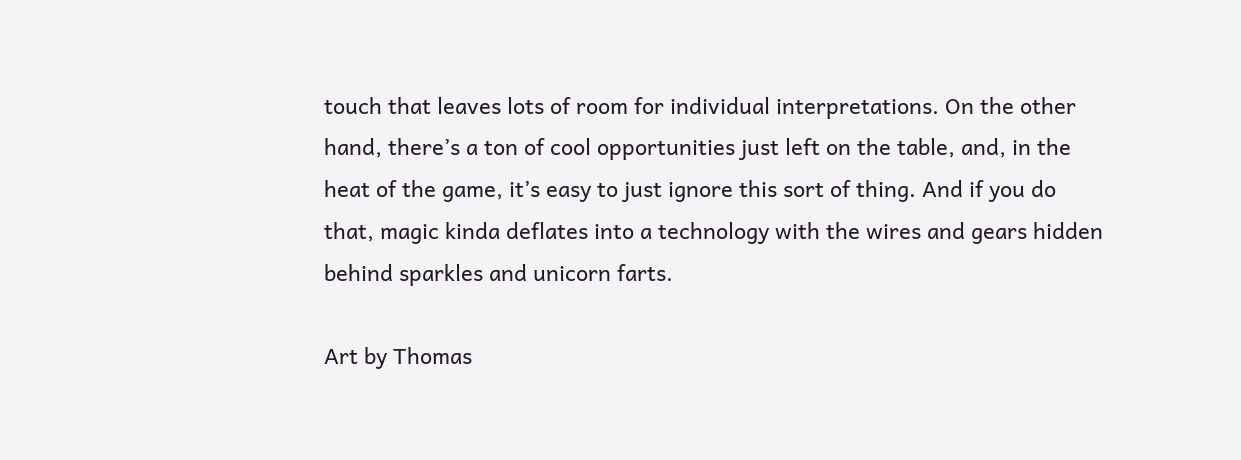touch that leaves lots of room for individual interpretations. On the other hand, there’s a ton of cool opportunities just left on the table, and, in the heat of the game, it’s easy to just ignore this sort of thing. And if you do that, magic kinda deflates into a technology with the wires and gears hidden behind sparkles and unicorn farts.

Art by Thomas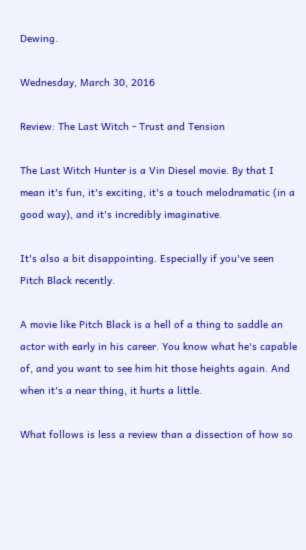Dewing.

Wednesday, March 30, 2016

Review: The Last Witch - Trust and Tension

The Last Witch Hunter is a Vin Diesel movie. By that I mean it's fun, it's exciting, it's a touch melodramatic (in a good way), and it's incredibly imaginative.

It's also a bit disappointing. Especially if you've seen Pitch Black recently.

A movie like Pitch Black is a hell of a thing to saddle an actor with early in his career. You know what he's capable of, and you want to see him hit those heights again. And when it's a near thing, it hurts a little.

What follows is less a review than a dissection of how so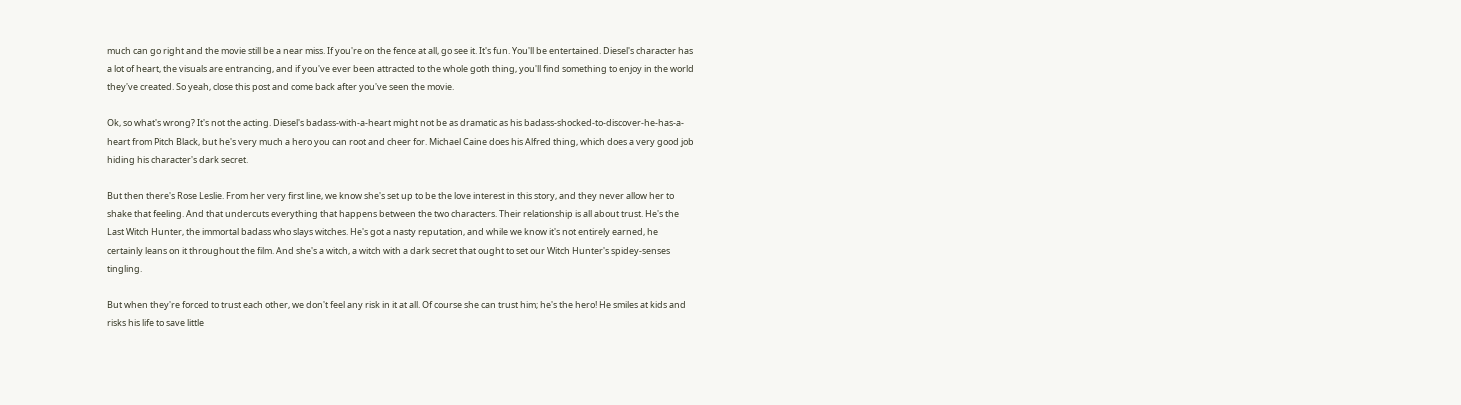much can go right and the movie still be a near miss. If you're on the fence at all, go see it. It's fun. You'll be entertained. Diesel's character has a lot of heart, the visuals are entrancing, and if you've ever been attracted to the whole goth thing, you'll find something to enjoy in the world they've created. So yeah, close this post and come back after you've seen the movie.

Ok, so what's wrong? It's not the acting. Diesel's badass-with-a-heart might not be as dramatic as his badass-shocked-to-discover-he-has-a-heart from Pitch Black, but he's very much a hero you can root and cheer for. Michael Caine does his Alfred thing, which does a very good job hiding his character's dark secret.

But then there's Rose Leslie. From her very first line, we know she's set up to be the love interest in this story, and they never allow her to shake that feeling. And that undercuts everything that happens between the two characters. Their relationship is all about trust. He's the Last Witch Hunter, the immortal badass who slays witches. He's got a nasty reputation, and while we know it's not entirely earned, he certainly leans on it throughout the film. And she's a witch, a witch with a dark secret that ought to set our Witch Hunter's spidey-senses tingling.

But when they're forced to trust each other, we don't feel any risk in it at all. Of course she can trust him; he's the hero! He smiles at kids and risks his life to save little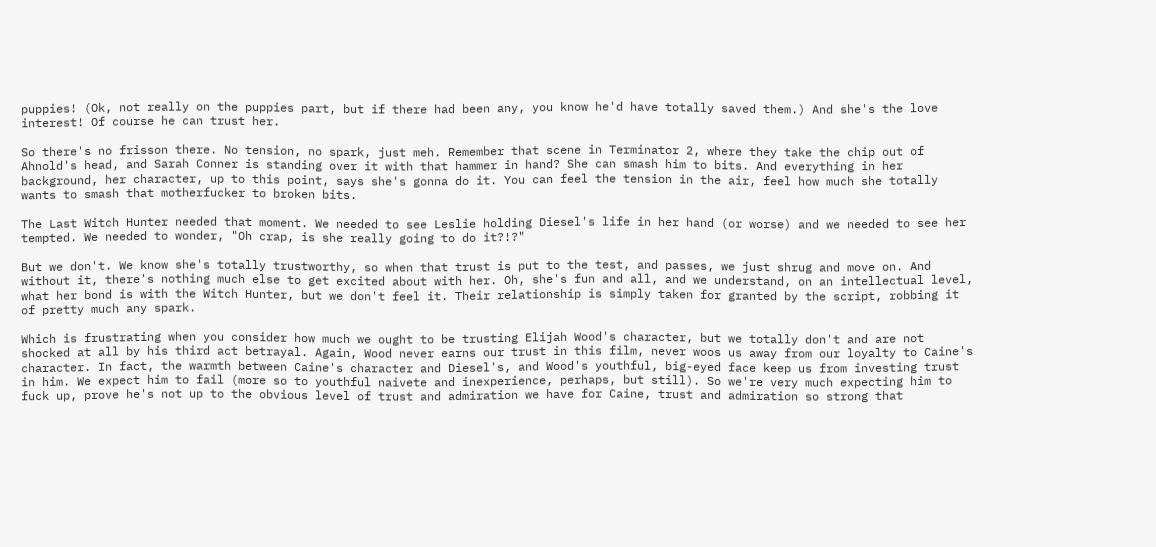puppies! (Ok, not really on the puppies part, but if there had been any, you know he'd have totally saved them.) And she's the love interest! Of course he can trust her.

So there's no frisson there. No tension, no spark, just meh. Remember that scene in Terminator 2, where they take the chip out of Ahnold's head, and Sarah Conner is standing over it with that hammer in hand? She can smash him to bits. And everything in her background, her character, up to this point, says she's gonna do it. You can feel the tension in the air, feel how much she totally wants to smash that motherfucker to broken bits.

The Last Witch Hunter needed that moment. We needed to see Leslie holding Diesel's life in her hand (or worse) and we needed to see her tempted. We needed to wonder, "Oh crap, is she really going to do it?!?"

But we don't. We know she's totally trustworthy, so when that trust is put to the test, and passes, we just shrug and move on. And without it, there's nothing much else to get excited about with her. Oh, she's fun and all, and we understand, on an intellectual level, what her bond is with the Witch Hunter, but we don't feel it. Their relationship is simply taken for granted by the script, robbing it of pretty much any spark.

Which is frustrating when you consider how much we ought to be trusting Elijah Wood's character, but we totally don't and are not shocked at all by his third act betrayal. Again, Wood never earns our trust in this film, never woos us away from our loyalty to Caine's character. In fact, the warmth between Caine's character and Diesel's, and Wood's youthful, big-eyed face keep us from investing trust in him. We expect him to fail (more so to youthful naivete and inexperience, perhaps, but still). So we're very much expecting him to fuck up, prove he's not up to the obvious level of trust and admiration we have for Caine, trust and admiration so strong that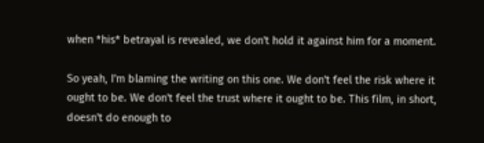when *his* betrayal is revealed, we don't hold it against him for a moment.

So yeah, I'm blaming the writing on this one. We don't feel the risk where it ought to be. We don't feel the trust where it ought to be. This film, in short, doesn't do enough to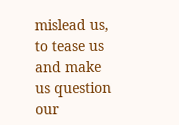mislead us, to tease us and make us question our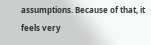assumptions. Because of that, it feels very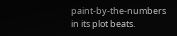paint-by-the-numbers in its plot beats.